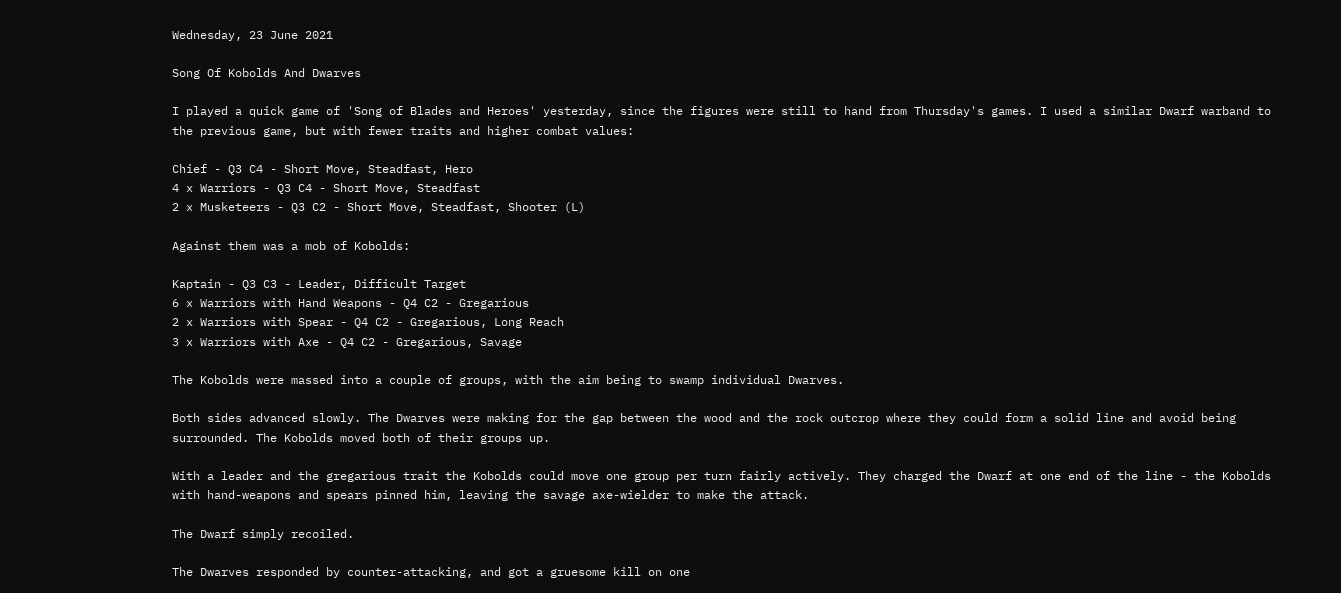Wednesday, 23 June 2021

Song Of Kobolds And Dwarves

I played a quick game of 'Song of Blades and Heroes' yesterday, since the figures were still to hand from Thursday's games. I used a similar Dwarf warband to the previous game, but with fewer traits and higher combat values:

Chief - Q3 C4 - Short Move, Steadfast, Hero
4 x Warriors - Q3 C4 - Short Move, Steadfast
2 x Musketeers - Q3 C2 - Short Move, Steadfast, Shooter (L)

Against them was a mob of Kobolds:

Kaptain - Q3 C3 - Leader, Difficult Target
6 x Warriors with Hand Weapons - Q4 C2 - Gregarious
2 x Warriors with Spear - Q4 C2 - Gregarious, Long Reach
3 x Warriors with Axe - Q4 C2 - Gregarious, Savage

The Kobolds were massed into a couple of groups, with the aim being to swamp individual Dwarves.

Both sides advanced slowly. The Dwarves were making for the gap between the wood and the rock outcrop where they could form a solid line and avoid being surrounded. The Kobolds moved both of their groups up.

With a leader and the gregarious trait the Kobolds could move one group per turn fairly actively. They charged the Dwarf at one end of the line - the Kobolds with hand-weapons and spears pinned him, leaving the savage axe-wielder to make the attack.

The Dwarf simply recoiled.

The Dwarves responded by counter-attacking, and got a gruesome kill on one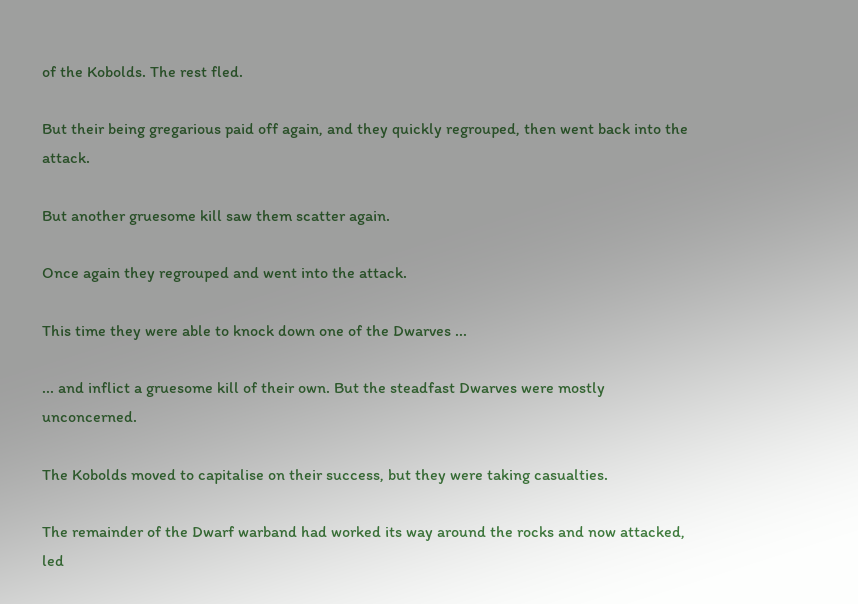of the Kobolds. The rest fled.

But their being gregarious paid off again, and they quickly regrouped, then went back into the attack.

But another gruesome kill saw them scatter again.

Once again they regrouped and went into the attack.

This time they were able to knock down one of the Dwarves ...

... and inflict a gruesome kill of their own. But the steadfast Dwarves were mostly unconcerned.

The Kobolds moved to capitalise on their success, but they were taking casualties.

The remainder of the Dwarf warband had worked its way around the rocks and now attacked, led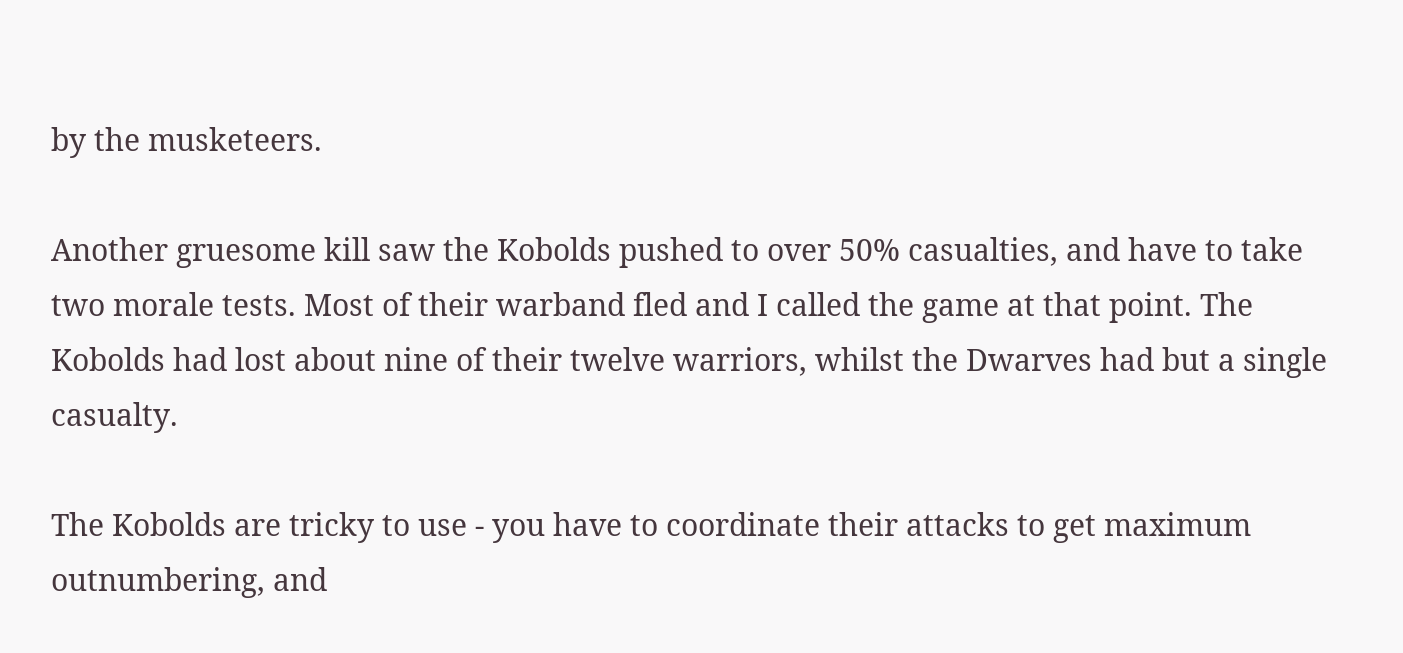by the musketeers.

Another gruesome kill saw the Kobolds pushed to over 50% casualties, and have to take two morale tests. Most of their warband fled and I called the game at that point. The Kobolds had lost about nine of their twelve warriors, whilst the Dwarves had but a single casualty.

The Kobolds are tricky to use - you have to coordinate their attacks to get maximum outnumbering, and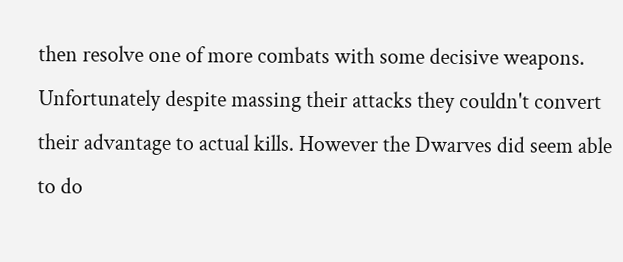then resolve one of more combats with some decisive weapons. Unfortunately despite massing their attacks they couldn't convert their advantage to actual kills. However the Dwarves did seem able to do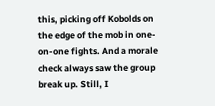this, picking off Kobolds on the edge of the mob in one-on-one fights. And a morale check always saw the group break up. Still, I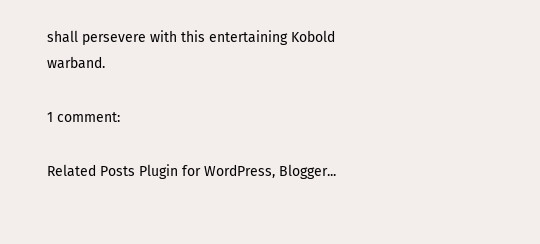shall persevere with this entertaining Kobold warband.

1 comment:

Related Posts Plugin for WordPress, Blogger...